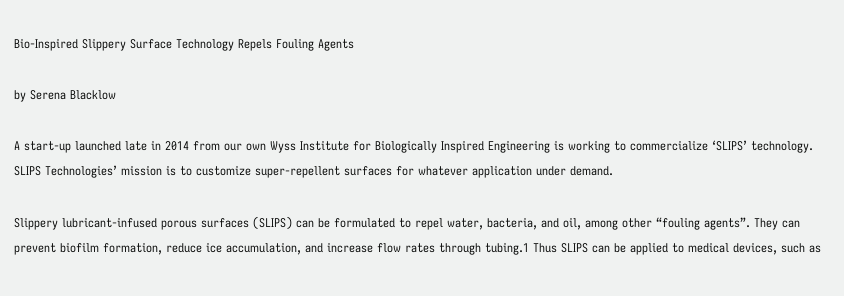Bio-Inspired Slippery Surface Technology Repels Fouling Agents

by Serena Blacklow

A start-up launched late in 2014 from our own Wyss Institute for Biologically Inspired Engineering is working to commercialize ‘SLIPS’ technology. SLIPS Technologies’ mission is to customize super-repellent surfaces for whatever application under demand.

Slippery lubricant-infused porous surfaces (SLIPS) can be formulated to repel water, bacteria, and oil, among other “fouling agents”. They can prevent biofilm formation, reduce ice accumulation, and increase flow rates through tubing.1 Thus SLIPS can be applied to medical devices, such as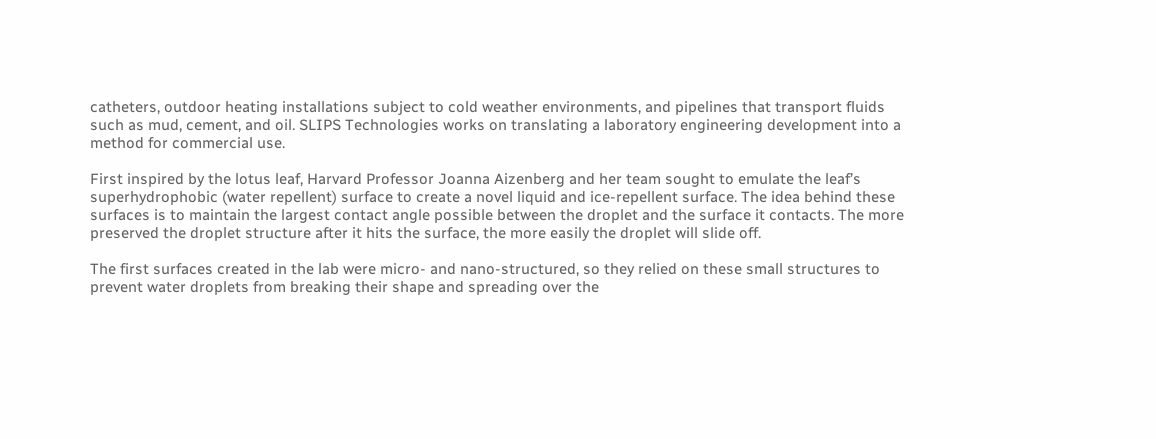catheters, outdoor heating installations subject to cold weather environments, and pipelines that transport fluids such as mud, cement, and oil. SLIPS Technologies works on translating a laboratory engineering development into a method for commercial use.

First inspired by the lotus leaf, Harvard Professor Joanna Aizenberg and her team sought to emulate the leaf’s superhydrophobic (water repellent) surface to create a novel liquid and ice-repellent surface. The idea behind these surfaces is to maintain the largest contact angle possible between the droplet and the surface it contacts. The more preserved the droplet structure after it hits the surface, the more easily the droplet will slide off.

The first surfaces created in the lab were micro- and nano-structured, so they relied on these small structures to prevent water droplets from breaking their shape and spreading over the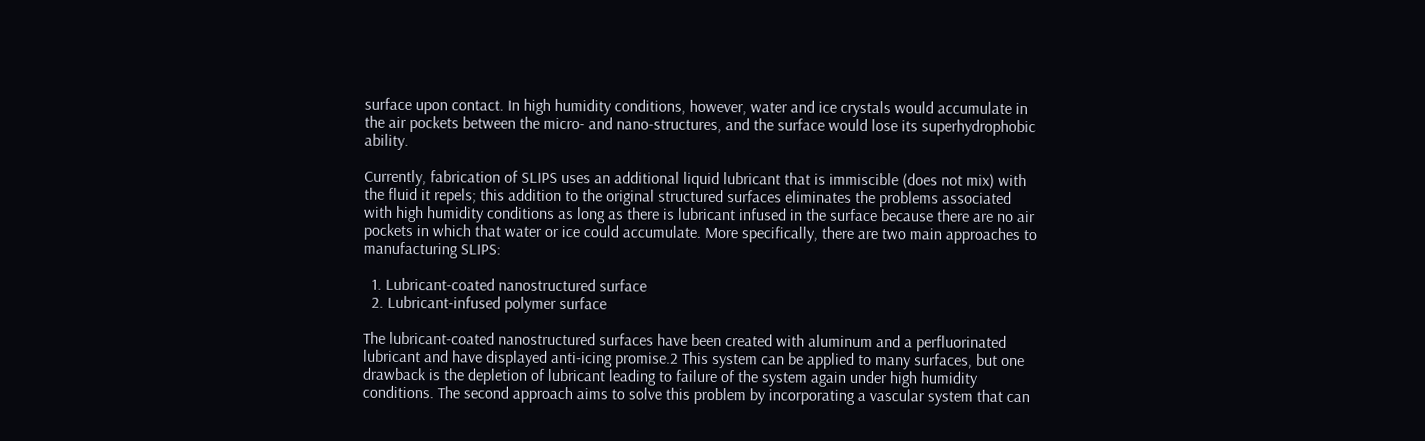surface upon contact. In high humidity conditions, however, water and ice crystals would accumulate in the air pockets between the micro- and nano-structures, and the surface would lose its superhydrophobic ability.

Currently, fabrication of SLIPS uses an additional liquid lubricant that is immiscible (does not mix) with the fluid it repels; this addition to the original structured surfaces eliminates the problems associated with high humidity conditions as long as there is lubricant infused in the surface because there are no air pockets in which that water or ice could accumulate. More specifically, there are two main approaches to manufacturing SLIPS:

  1. Lubricant-coated nanostructured surface
  2. Lubricant-infused polymer surface

The lubricant-coated nanostructured surfaces have been created with aluminum and a perfluorinated lubricant and have displayed anti-icing promise.2 This system can be applied to many surfaces, but one drawback is the depletion of lubricant leading to failure of the system again under high humidity conditions. The second approach aims to solve this problem by incorporating a vascular system that can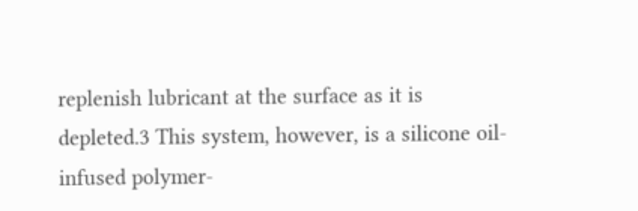replenish lubricant at the surface as it is depleted.3 This system, however, is a silicone oil-infused polymer-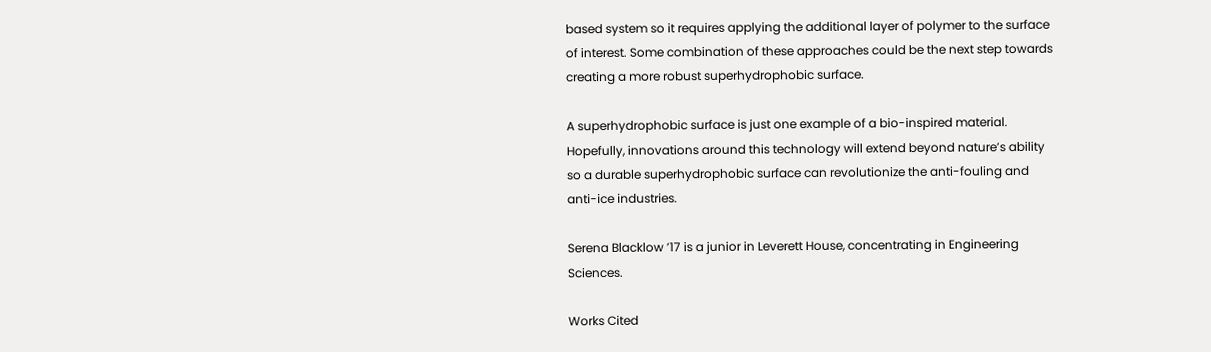based system so it requires applying the additional layer of polymer to the surface of interest. Some combination of these approaches could be the next step towards creating a more robust superhydrophobic surface.

A superhydrophobic surface is just one example of a bio-inspired material. Hopefully, innovations around this technology will extend beyond nature’s ability so a durable superhydrophobic surface can revolutionize the anti-fouling and anti-ice industries.

Serena Blacklow ’17 is a junior in Leverett House, concentrating in Engineering Sciences.

Works Cited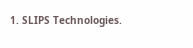1. SLIPS Technologies.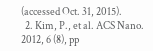(accessed Oct. 31, 2015).
  2. Kim, P., et al. ACS Nano. 2012, 6 (8), pp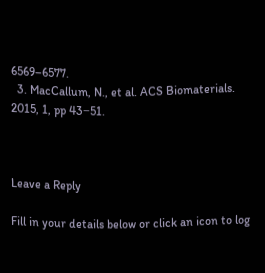6569–6577.
  3. MacCallum, N., et al. ACS Biomaterials. 2015, 1, pp 43−51.



Leave a Reply

Fill in your details below or click an icon to log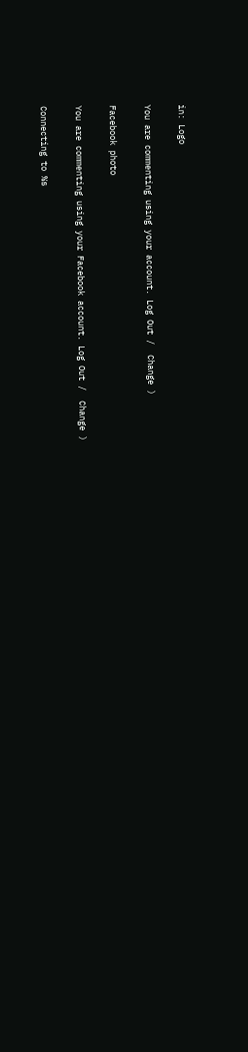in: Logo

You are commenting using your account. Log Out /  Change )

Facebook photo

You are commenting using your Facebook account. Log Out /  Change )

Connecting to %s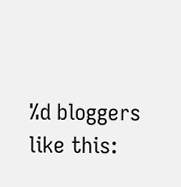%d bloggers like this: